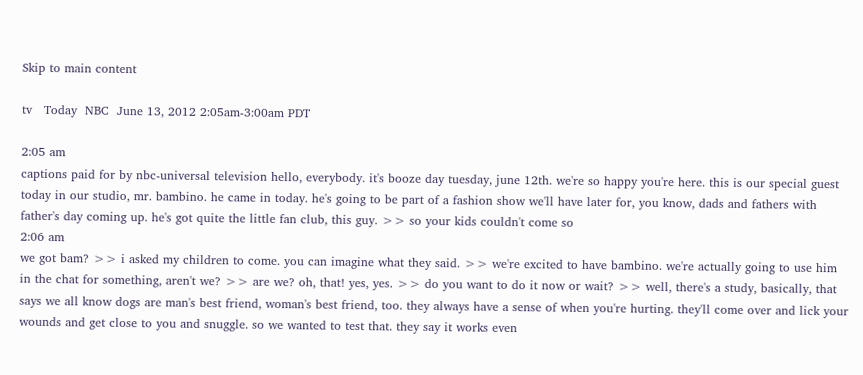Skip to main content

tv   Today  NBC  June 13, 2012 2:05am-3:00am PDT

2:05 am
captions paid for by nbc-universal television hello, everybody. it's booze day tuesday, june 12th. we're so happy you're here. this is our special guest today in our studio, mr. bambino. he came in today. he's going to be part of a fashion show we'll have later for, you know, dads and fathers with father's day coming up. he's got quite the little fan club, this guy. >> so your kids couldn't come so
2:06 am
we got bam? >> i asked my children to come. you can imagine what they said. >> we're excited to have bambino. we're actually going to use him in the chat for something, aren't we? >> are we? oh, that! yes, yes. >> do you want to do it now or wait? >> well, there's a study, basically, that says we all know dogs are man's best friend, woman's best friend, too. they always have a sense of when you're hurting. they'll come over and lick your wounds and get close to you and snuggle. so we wanted to test that. they say it works even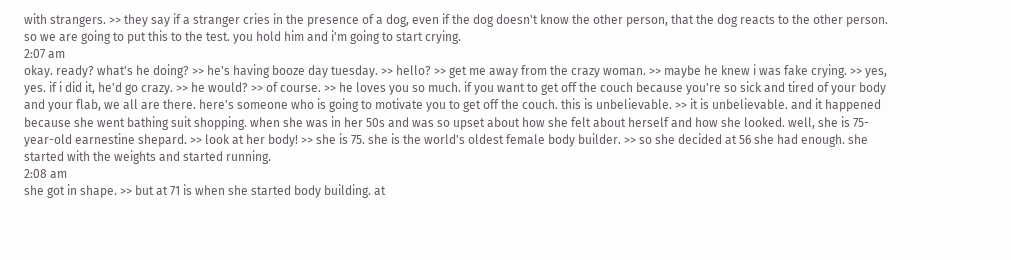with strangers. >> they say if a stranger cries in the presence of a dog, even if the dog doesn't know the other person, that the dog reacts to the other person. so we are going to put this to the test. you hold him and i'm going to start crying.
2:07 am
okay. ready? what's he doing? >> he's having booze day tuesday. >> hello? >> get me away from the crazy woman. >> maybe he knew i was fake crying. >> yes, yes. if i did it, he'd go crazy. >> he would? >> of course. >> he loves you so much. if you want to get off the couch because you're so sick and tired of your body and your flab, we all are there. here's someone who is going to motivate you to get off the couch. this is unbelievable. >> it is unbelievable. and it happened because she went bathing suit shopping. when she was in her 50s and was so upset about how she felt about herself and how she looked. well, she is 75-year-old earnestine shepard. >> look at her body! >> she is 75. she is the world's oldest female body builder. >> so she decided at 56 she had enough. she started with the weights and started running.
2:08 am
she got in shape. >> but at 71 is when she started body building. at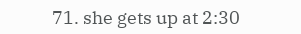71. she gets up at 2:30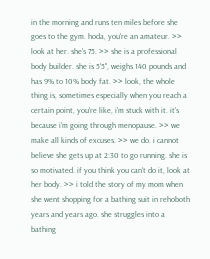in the morning and runs ten miles before she goes to the gym. hoda, you're an amateur. >> look at her. she's 75. >> she is a professional body builder. she is 5'5", weighs 140 pounds and has 9% to 10% body fat. >> look, the whole thing is, sometimes especially when you reach a certain point, you're like, i'm stuck with it. it's because i'm going through menopause. >> we make all kinds of excuses. >> we do. i cannot believe she gets up at 2:30 to go running. she is so motivated. if you think you can't do it, look at her body. >> i told the story of my mom when she went shopping for a bathing suit in rehoboth years and years ago. she struggles into a bathing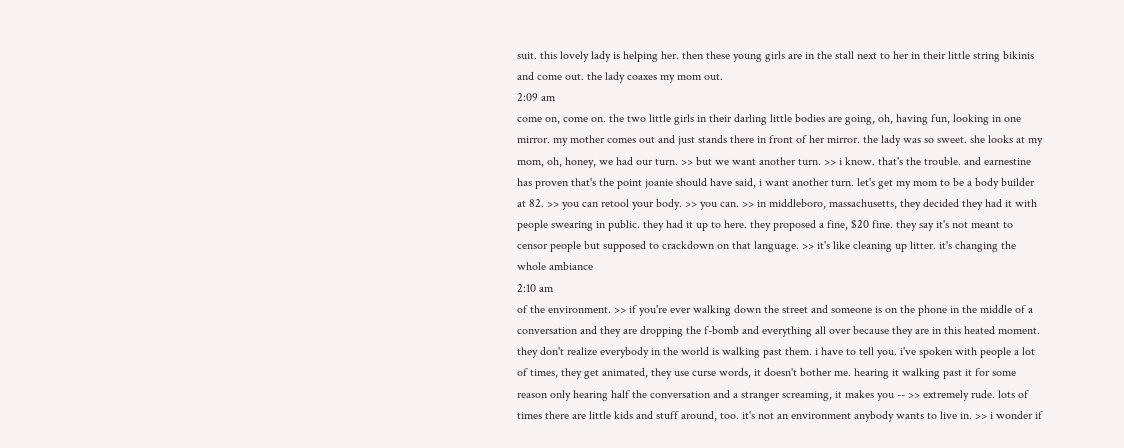suit. this lovely lady is helping her. then these young girls are in the stall next to her in their little string bikinis and come out. the lady coaxes my mom out.
2:09 am
come on, come on. the two little girls in their darling little bodies are going, oh, having fun, looking in one mirror. my mother comes out and just stands there in front of her mirror. the lady was so sweet. she looks at my mom, oh, honey, we had our turn. >> but we want another turn. >> i know. that's the trouble. and earnestine has proven that's the point joanie should have said, i want another turn. let's get my mom to be a body builder at 82. >> you can retool your body. >> you can. >> in middleboro, massachusetts, they decided they had it with people swearing in public. they had it up to here. they proposed a fine, $20 fine. they say it's not meant to censor people but supposed to crackdown on that language. >> it's like cleaning up litter. it's changing the whole ambiance
2:10 am
of the environment. >> if you're ever walking down the street and someone is on the phone in the middle of a conversation and they are dropping the f-bomb and everything all over because they are in this heated moment. they don't realize everybody in the world is walking past them. i have to tell you. i've spoken with people a lot of times, they get animated, they use curse words, it doesn't bother me. hearing it walking past it for some reason only hearing half the conversation and a stranger screaming, it makes you -- >> extremely rude. lots of times there are little kids and stuff around, too. it's not an environment anybody wants to live in. >> i wonder if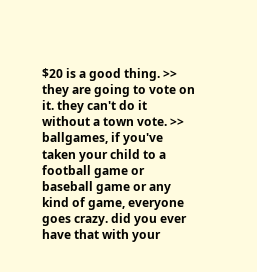$20 is a good thing. >> they are going to vote on it. they can't do it without a town vote. >> ballgames, if you've taken your child to a football game or baseball game or any kind of game, everyone goes crazy. did you ever have that with your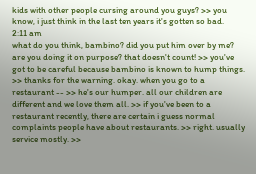kids with other people cursing around you guys? >> you know, i just think in the last ten years it's gotten so bad.
2:11 am
what do you think, bambino? did you put him over by me? are you doing it on purpose? that doesn't count! >> you've got to be careful because bambino is known to hump things. >> thanks for the warning. okay. when you go to a restaurant -- >> he's our humper. all our children are different and we love them all. >> if you've been to a restaurant recently, there are certain i guess normal complaints people have about restaurants. >> right. usually service mostly. >>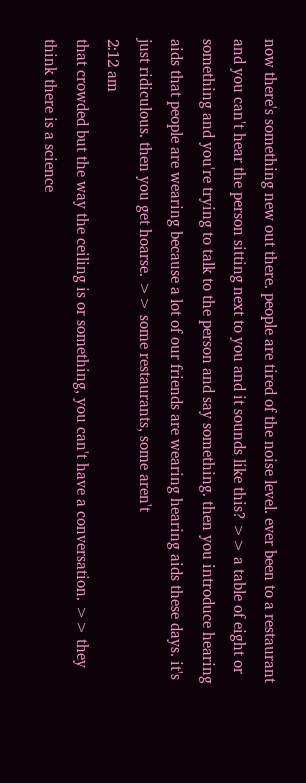now there's something new out there. people are tired of the noise level. ever been to a restaurant and you can't hear the person sitting next to you and it sounds like this? >> a table of eight or something and you're trying to talk to the person and say something. then you introduce hearing aids that people are wearing because a lot of our friends are wearing hearing aids these days. it's just ridiculous. then you get hoarse. >> some restaurants, some aren't
2:12 am
that crowded but the way the ceiling is or something, you can't have a conversation. >> they think there is a science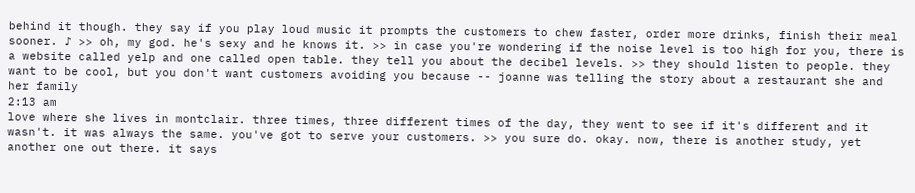behind it though. they say if you play loud music it prompts the customers to chew faster, order more drinks, finish their meal sooner. ♪ >> oh, my god. he's sexy and he knows it. >> in case you're wondering if the noise level is too high for you, there is a website called yelp and one called open table. they tell you about the decibel levels. >> they should listen to people. they want to be cool, but you don't want customers avoiding you because -- joanne was telling the story about a restaurant she and her family
2:13 am
love where she lives in montclair. three times, three different times of the day, they went to see if it's different and it wasn't. it was always the same. you've got to serve your customers. >> you sure do. okay. now, there is another study, yet another one out there. it says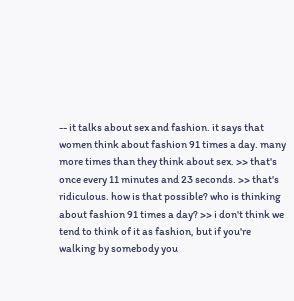-- it talks about sex and fashion. it says that women think about fashion 91 times a day. many more times than they think about sex. >> that's once every 11 minutes and 23 seconds. >> that's ridiculous. how is that possible? who is thinking about fashion 91 times a day? >> i don't think we tend to think of it as fashion, but if you're walking by somebody you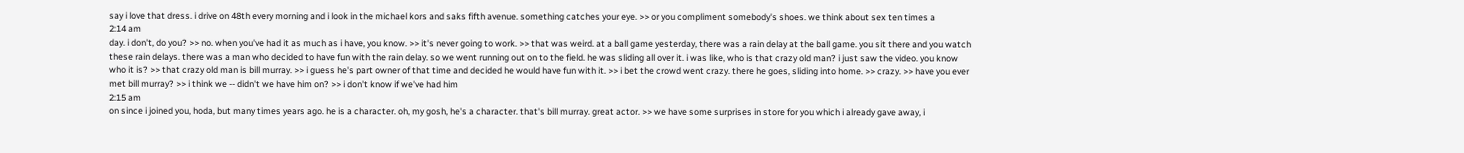say i love that dress. i drive on 48th every morning and i look in the michael kors and saks fifth avenue. something catches your eye. >> or you compliment somebody's shoes. we think about sex ten times a
2:14 am
day. i don't, do you? >> no. when you've had it as much as i have, you know. >> it's never going to work. >> that was weird. at a ball game yesterday, there was a rain delay at the ball game. you sit there and you watch these rain delays. there was a man who decided to have fun with the rain delay. so we went running out on to the field. he was sliding all over it. i was like, who is that crazy old man? i just saw the video. you know who it is? >> that crazy old man is bill murray. >> i guess he's part owner of that time and decided he would have fun with it. >> i bet the crowd went crazy. there he goes, sliding into home. >> crazy. >> have you ever met bill murray? >> i think we -- didn't we have him on? >> i don't know if we've had him
2:15 am
on since i joined you, hoda, but many times years ago. he is a character. oh, my gosh, he's a character. that's bill murray. great actor. >> we have some surprises in store for you which i already gave away, i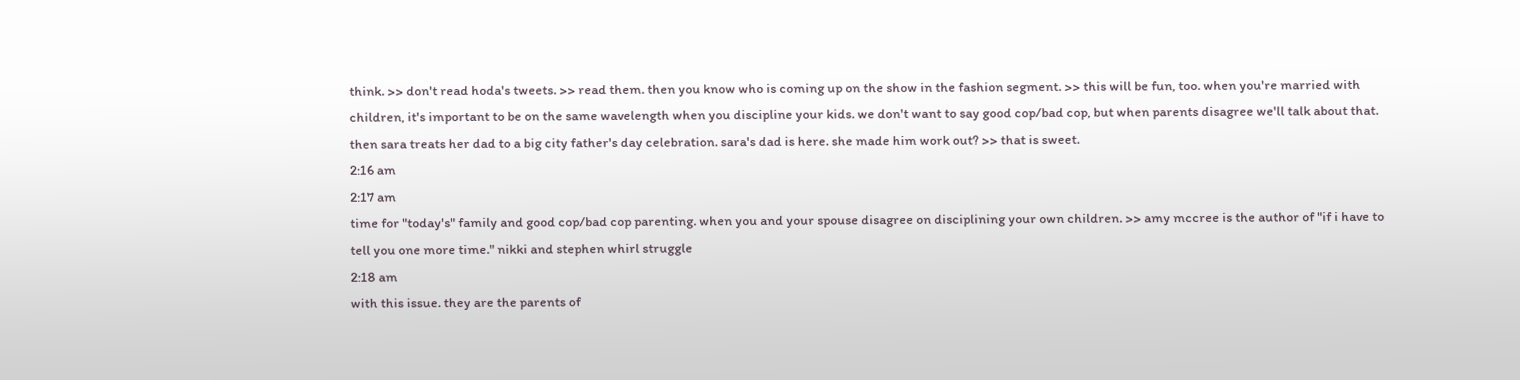think. >> don't read hoda's tweets. >> read them. then you know who is coming up on the show in the fashion segment. >> this will be fun, too. when you're married with children, it's important to be on the same wavelength when you discipline your kids. we don't want to say good cop/bad cop, but when parents disagree we'll talk about that. then sara treats her dad to a big city father's day celebration. sara's dad is here. she made him work out? >> that is sweet.
2:16 am
2:17 am
time for "today's" family and good cop/bad cop parenting. when you and your spouse disagree on disciplining your own children. >> amy mccree is the author of "if i have to tell you one more time." nikki and stephen whirl struggle
2:18 am
with this issue. they are the parents of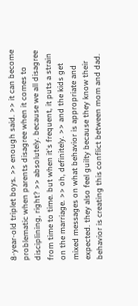8-year-old triplet boys. >> enough said. >> it can become problematic when parents disagree when it comes to disciplining, right? >> absolutely. because we all disagree from time to time. but when it's frequent, it puts a strain on the marriage. >> oh, definitely. >> and the kids get mixed messages on what behavior is appropriate and expected. they also feel guilty because they know their behavior is creating this conflict between mom and dad.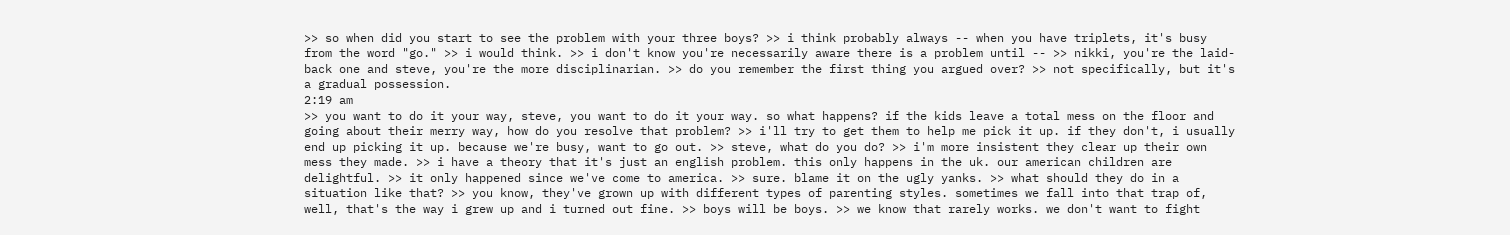>> so when did you start to see the problem with your three boys? >> i think probably always -- when you have triplets, it's busy from the word "go." >> i would think. >> i don't know you're necessarily aware there is a problem until -- >> nikki, you're the laid-back one and steve, you're the more disciplinarian. >> do you remember the first thing you argued over? >> not specifically, but it's a gradual possession.
2:19 am
>> you want to do it your way, steve, you want to do it your way. so what happens? if the kids leave a total mess on the floor and going about their merry way, how do you resolve that problem? >> i'll try to get them to help me pick it up. if they don't, i usually end up picking it up. because we're busy, want to go out. >> steve, what do you do? >> i'm more insistent they clear up their own mess they made. >> i have a theory that it's just an english problem. this only happens in the uk. our american children are delightful. >> it only happened since we've come to america. >> sure. blame it on the ugly yanks. >> what should they do in a situation like that? >> you know, they've grown up with different types of parenting styles. sometimes we fall into that trap of, well, that's the way i grew up and i turned out fine. >> boys will be boys. >> we know that rarely works. we don't want to fight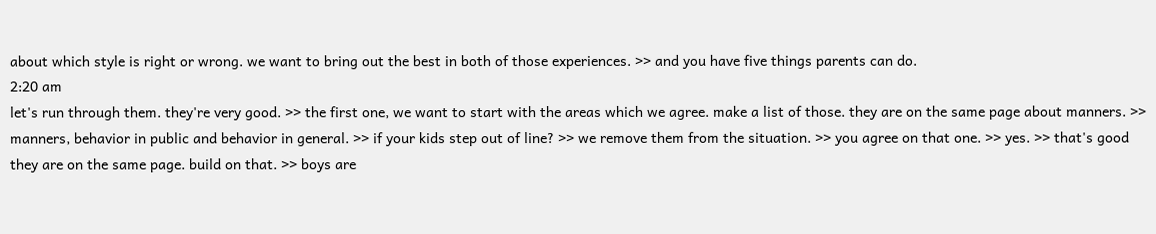about which style is right or wrong. we want to bring out the best in both of those experiences. >> and you have five things parents can do.
2:20 am
let's run through them. they're very good. >> the first one, we want to start with the areas which we agree. make a list of those. they are on the same page about manners. >> manners, behavior in public and behavior in general. >> if your kids step out of line? >> we remove them from the situation. >> you agree on that one. >> yes. >> that's good they are on the same page. build on that. >> boys are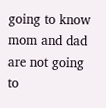going to know mom and dad are not going to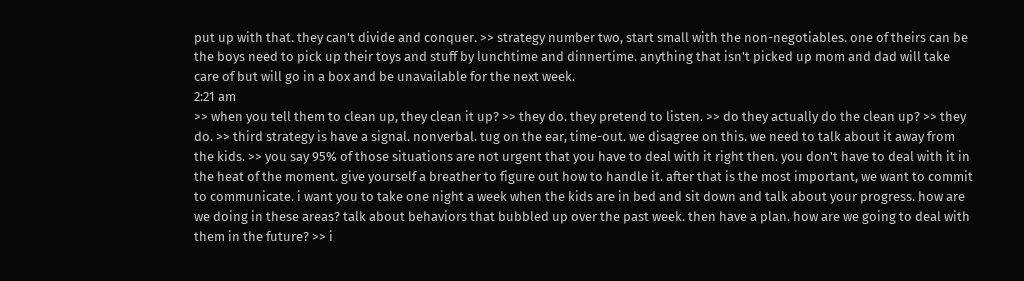put up with that. they can't divide and conquer. >> strategy number two, start small with the non-negotiables. one of theirs can be the boys need to pick up their toys and stuff by lunchtime and dinnertime. anything that isn't picked up mom and dad will take care of but will go in a box and be unavailable for the next week.
2:21 am
>> when you tell them to clean up, they clean it up? >> they do. they pretend to listen. >> do they actually do the clean up? >> they do. >> third strategy is have a signal. nonverbal. tug on the ear, time-out. we disagree on this. we need to talk about it away from the kids. >> you say 95% of those situations are not urgent that you have to deal with it right then. you don't have to deal with it in the heat of the moment. give yourself a breather to figure out how to handle it. after that is the most important, we want to commit to communicate. i want you to take one night a week when the kids are in bed and sit down and talk about your progress. how are we doing in these areas? talk about behaviors that bubbled up over the past week. then have a plan. how are we going to deal with them in the future? >> i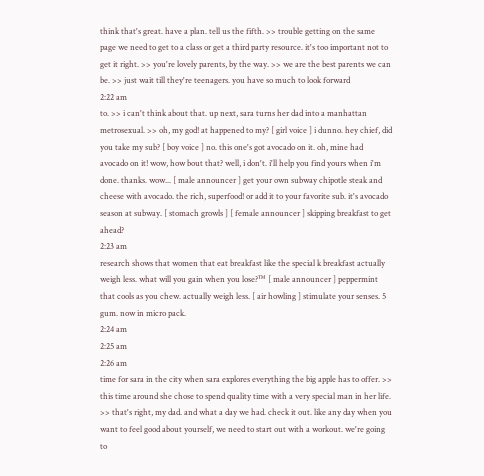think that's great. have a plan. tell us the fifth. >> trouble getting on the same page we need to get to a class or get a third party resource. it's too important not to get it right. >> you're lovely parents, by the way. >> we are the best parents we can be. >> just wait till they're teenagers. you have so much to look forward
2:22 am
to. >> i can't think about that. up next, sara turns her dad into a manhattan metrosexual. >> oh, my god! at happened to my? [ girl voice ] i dunno. hey chief, did you take my sub? [ boy voice ] no. this one's got avocado on it. oh, mine had avocado on it! wow, how bout that? well, i don't. i'll help you find yours when i'm done. thanks. wow... [ male announcer ] get your own subway chipotle steak and cheese with avocado. the rich, superfood! or add it to your favorite sub. it's avocado season at subway. [ stomach growls ] [ female announcer ] skipping breakfast to get ahead?
2:23 am
research shows that women that eat breakfast like the special k breakfast actually weigh less. what will you gain when you lose?™ [ male announcer ] peppermint that cools as you chew. actually weigh less. [ air howling ] stimulate your senses. 5 gum. now in micro pack.
2:24 am
2:25 am
2:26 am
time for sara in the city when sara explores everything the big apple has to offer. >> this time around she chose to spend quality time with a very special man in her life. >> that's right, my dad. and what a day we had. check it out. like any day when you want to feel good about yourself, we need to start out with a workout. we're going to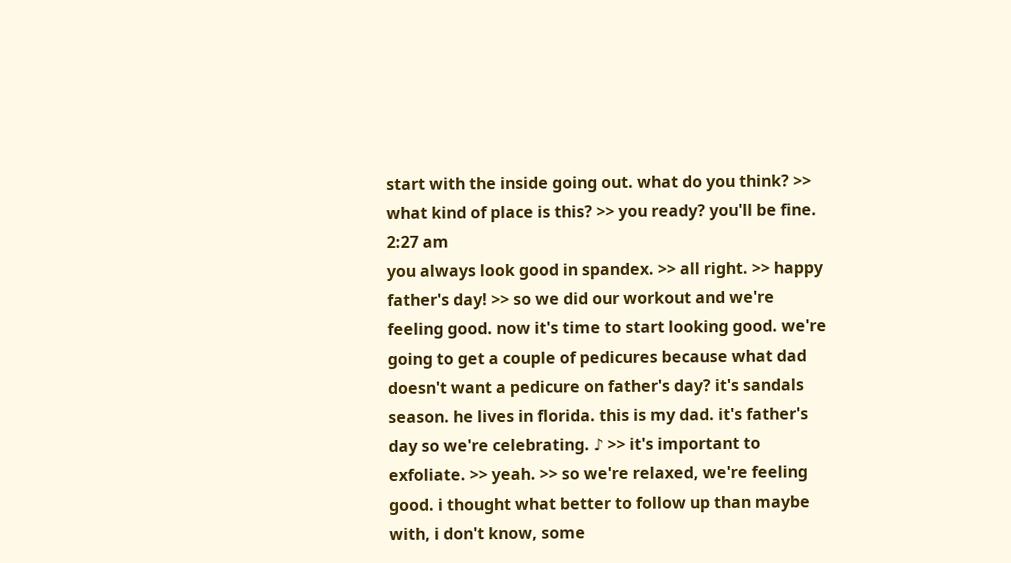start with the inside going out. what do you think? >> what kind of place is this? >> you ready? you'll be fine.
2:27 am
you always look good in spandex. >> all right. >> happy father's day! >> so we did our workout and we're feeling good. now it's time to start looking good. we're going to get a couple of pedicures because what dad doesn't want a pedicure on father's day? it's sandals season. he lives in florida. this is my dad. it's father's day so we're celebrating. ♪ >> it's important to exfoliate. >> yeah. >> so we're relaxed, we're feeling good. i thought what better to follow up than maybe with, i don't know, some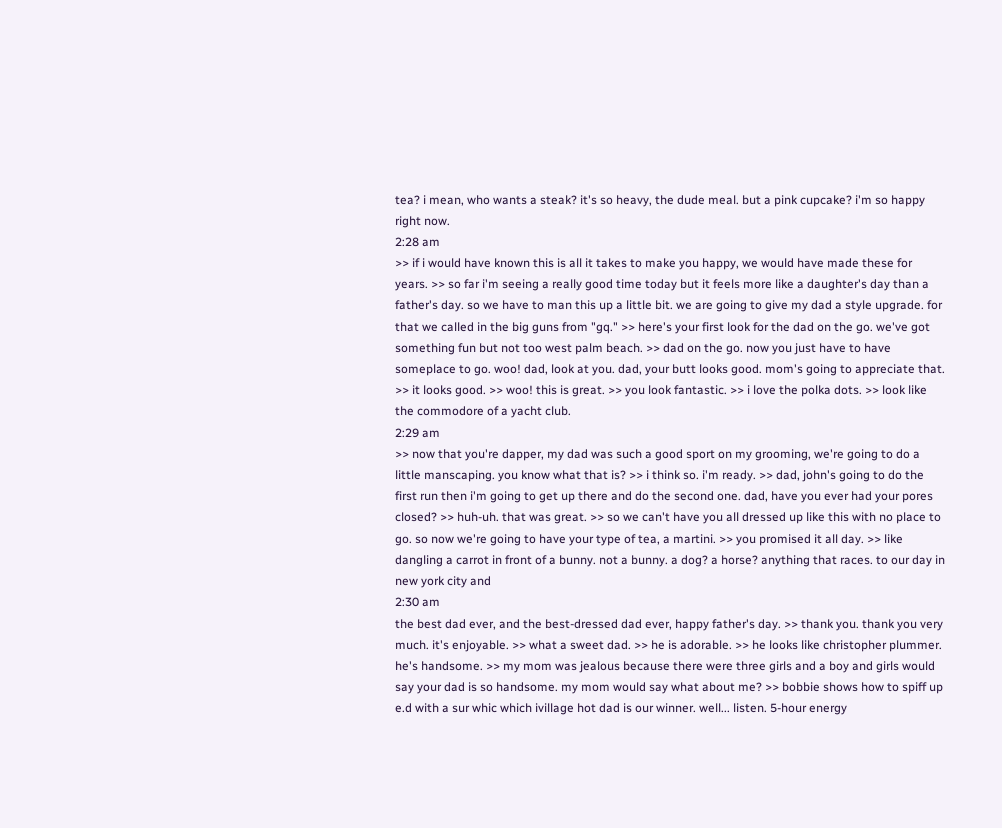tea? i mean, who wants a steak? it's so heavy, the dude meal. but a pink cupcake? i'm so happy right now.
2:28 am
>> if i would have known this is all it takes to make you happy, we would have made these for years. >> so far i'm seeing a really good time today but it feels more like a daughter's day than a father's day. so we have to man this up a little bit. we are going to give my dad a style upgrade. for that we called in the big guns from "gq." >> here's your first look for the dad on the go. we've got something fun but not too west palm beach. >> dad on the go. now you just have to have someplace to go. woo! dad, look at you. dad, your butt looks good. mom's going to appreciate that. >> it looks good. >> woo! this is great. >> you look fantastic. >> i love the polka dots. >> look like the commodore of a yacht club.
2:29 am
>> now that you're dapper, my dad was such a good sport on my grooming, we're going to do a little manscaping. you know what that is? >> i think so. i'm ready. >> dad, john's going to do the first run then i'm going to get up there and do the second one. dad, have you ever had your pores closed? >> huh-uh. that was great. >> so we can't have you all dressed up like this with no place to go. so now we're going to have your type of tea, a martini. >> you promised it all day. >> like dangling a carrot in front of a bunny. not a bunny. a dog? a horse? anything that races. to our day in new york city and
2:30 am
the best dad ever, and the best-dressed dad ever, happy father's day. >> thank you. thank you very much. it's enjoyable. >> what a sweet dad. >> he is adorable. >> he looks like christopher plummer. he's handsome. >> my mom was jealous because there were three girls and a boy and girls would say your dad is so handsome. my mom would say what about me? >> bobbie shows how to spiff up e.d with a sur whic which ivillage hot dad is our winner. well... listen. 5-hour energy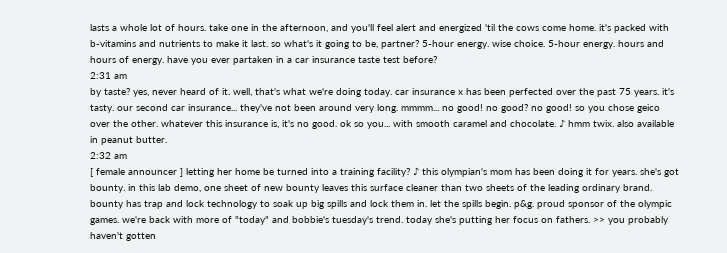lasts a whole lot of hours. take one in the afternoon, and you'll feel alert and energized 'til the cows come home. it's packed with b-vitamins and nutrients to make it last. so what's it going to be, partner? 5-hour energy. wise choice. 5-hour energy. hours and hours of energy. have you ever partaken in a car insurance taste test before?
2:31 am
by taste? yes, never heard of it. well, that's what we're doing today. car insurance x has been perfected over the past 75 years. it's tasty. our second car insurance... they've not been around very long. mmmm... no good! no good? no good! so you chose geico over the other. whatever this insurance is, it's no good. ok so you... with smooth caramel and chocolate. ♪ hmm twix. also available in peanut butter.
2:32 am
[ female announcer ] letting her home be turned into a training facility? ♪ this olympian's mom has been doing it for years. she's got bounty. in this lab demo, one sheet of new bounty leaves this surface cleaner than two sheets of the leading ordinary brand. bounty has trap and lock technology to soak up big spills and lock them in. let the spills begin. p&g. proud sponsor of the olympic games. we're back with more of "today" and bobbie's tuesday's trend. today she's putting her focus on fathers. >> you probably haven't gotten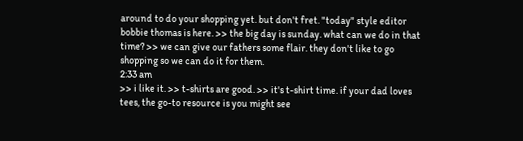around to do your shopping yet. but don't fret. "today" style editor bobbie thomas is here. >> the big day is sunday. what can we do in that time? >> we can give our fathers some flair. they don't like to go shopping so we can do it for them.
2:33 am
>> i like it. >> t-shirts are good. >> it's t-shirt time. if your dad loves tees, the go-to resource is you might see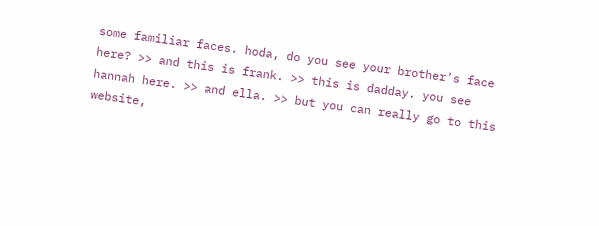some familiar faces. hoda, do you see your brother's face here? >> and this is frank. >> this is dadday. you see hannah here. >> and ella. >> but you can really go to this website,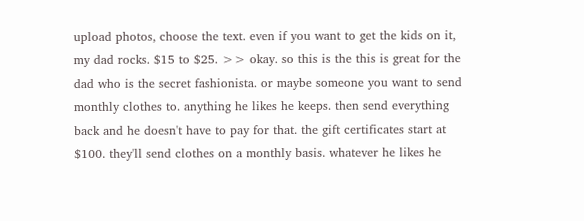upload photos, choose the text. even if you want to get the kids on it, my dad rocks. $15 to $25. >> okay. so this is the this is great for the dad who is the secret fashionista. or maybe someone you want to send monthly clothes to. anything he likes he keeps. then send everything back and he doesn't have to pay for that. the gift certificates start at $100. they'll send clothes on a monthly basis. whatever he likes he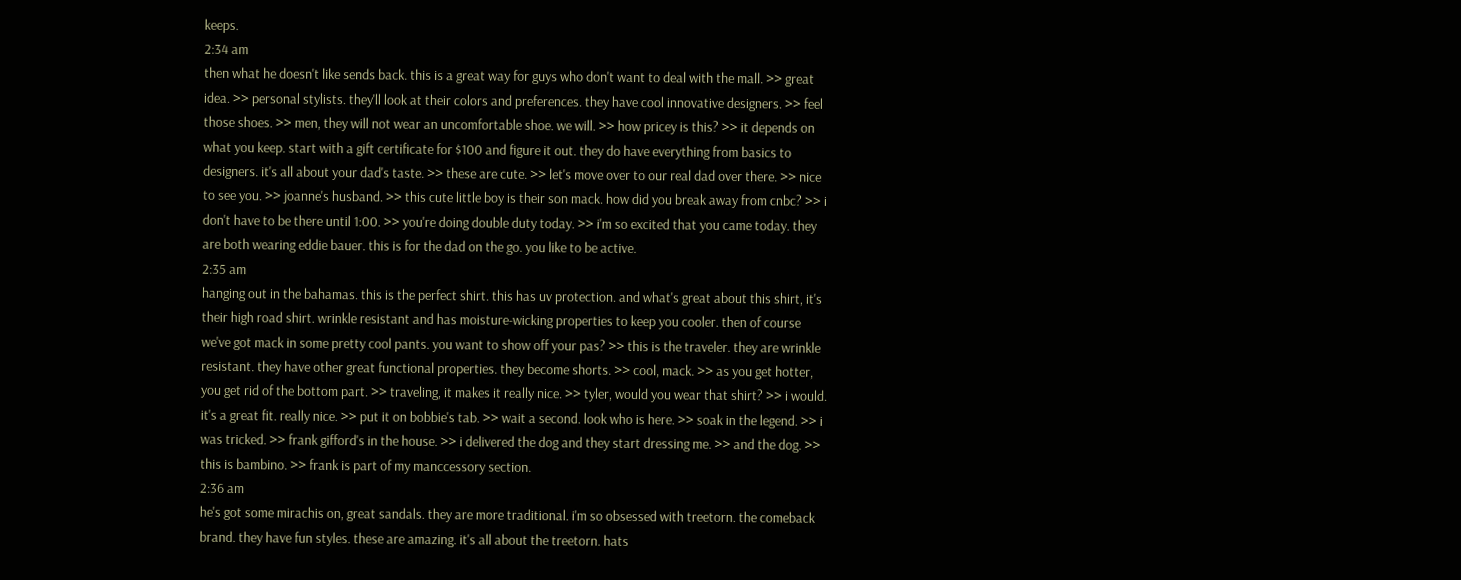keeps.
2:34 am
then what he doesn't like sends back. this is a great way for guys who don't want to deal with the mall. >> great idea. >> personal stylists. they'll look at their colors and preferences. they have cool innovative designers. >> feel those shoes. >> men, they will not wear an uncomfortable shoe. we will. >> how pricey is this? >> it depends on what you keep. start with a gift certificate for $100 and figure it out. they do have everything from basics to designers. it's all about your dad's taste. >> these are cute. >> let's move over to our real dad over there. >> nice to see you. >> joanne's husband. >> this cute little boy is their son mack. how did you break away from cnbc? >> i don't have to be there until 1:00. >> you're doing double duty today. >> i'm so excited that you came today. they are both wearing eddie bauer. this is for the dad on the go. you like to be active.
2:35 am
hanging out in the bahamas. this is the perfect shirt. this has uv protection. and what's great about this shirt, it's their high road shirt. wrinkle resistant and has moisture-wicking properties to keep you cooler. then of course we've got mack in some pretty cool pants. you want to show off your pas? >> this is the traveler. they are wrinkle resistant. they have other great functional properties. they become shorts. >> cool, mack. >> as you get hotter, you get rid of the bottom part. >> traveling, it makes it really nice. >> tyler, would you wear that shirt? >> i would. it's a great fit. really nice. >> put it on bobbie's tab. >> wait a second. look who is here. >> soak in the legend. >> i was tricked. >> frank gifford's in the house. >> i delivered the dog and they start dressing me. >> and the dog. >> this is bambino. >> frank is part of my manccessory section.
2:36 am
he's got some mirachis on, great sandals. they are more traditional. i'm so obsessed with treetorn. the comeback brand. they have fun styles. these are amazing. it's all about the treetorn. hats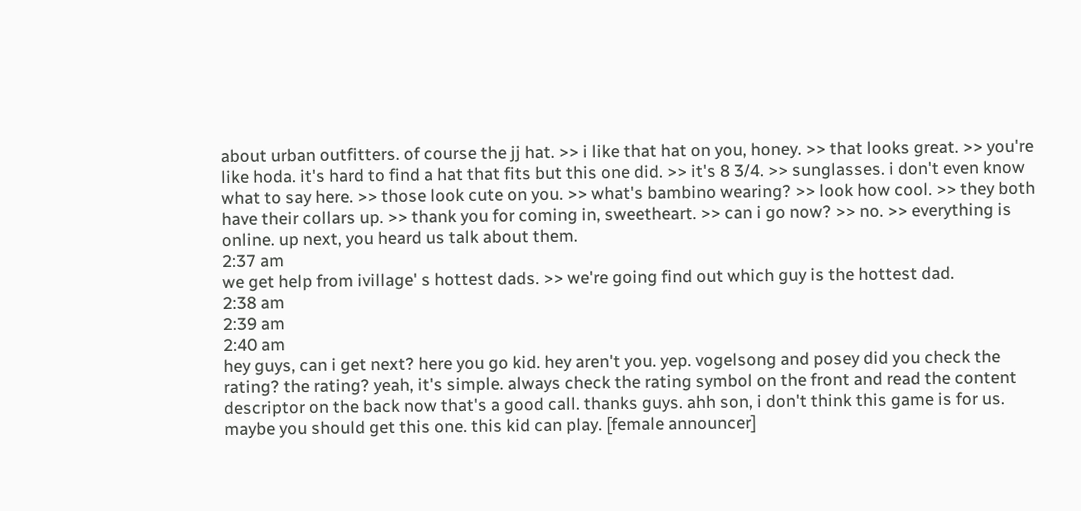about urban outfitters. of course the jj hat. >> i like that hat on you, honey. >> that looks great. >> you're like hoda. it's hard to find a hat that fits but this one did. >> it's 8 3/4. >> sunglasses. i don't even know what to say here. >> those look cute on you. >> what's bambino wearing? >> look how cool. >> they both have their collars up. >> thank you for coming in, sweetheart. >> can i go now? >> no. >> everything is online. up next, you heard us talk about them.
2:37 am
we get help from ivillage' s hottest dads. >> we're going find out which guy is the hottest dad.
2:38 am
2:39 am
2:40 am
hey guys, can i get next? here you go kid. hey aren't you. yep. vogelsong and posey did you check the rating? the rating? yeah, it's simple. always check the rating symbol on the front and read the content descriptor on the back now that's a good call. thanks guys. ahh son, i don't think this game is for us. maybe you should get this one. this kid can play. [female announcer]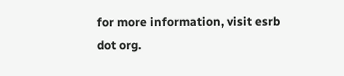for more information, visit esrb dot org.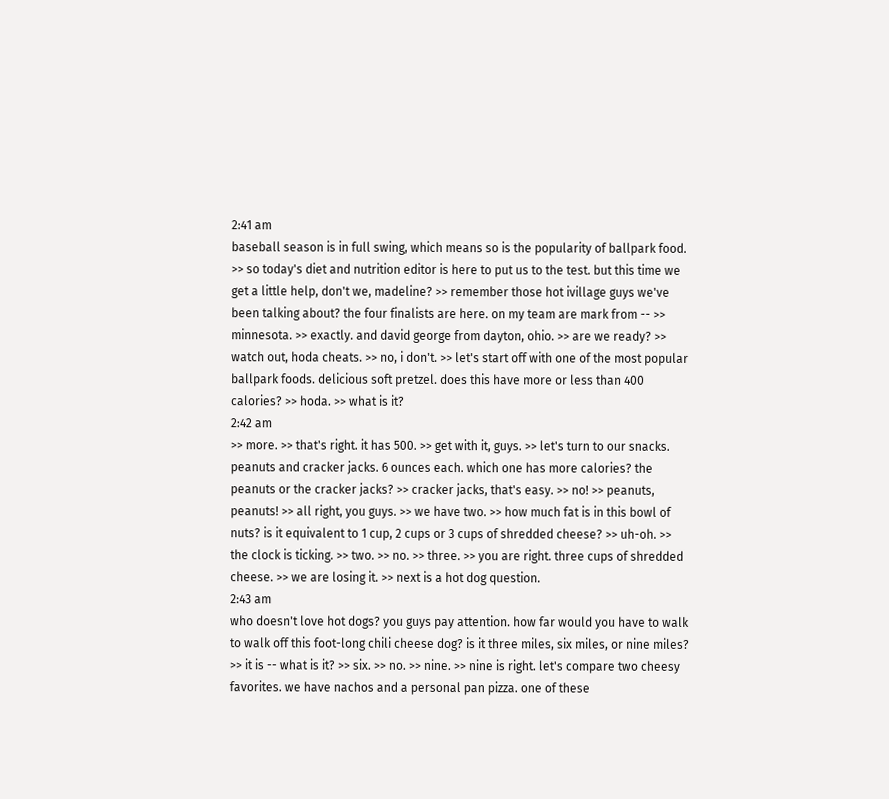2:41 am
baseball season is in full swing, which means so is the popularity of ballpark food. >> so today's diet and nutrition editor is here to put us to the test. but this time we get a little help, don't we, madeline? >> remember those hot ivillage guys we've been talking about? the four finalists are here. on my team are mark from -- >> minnesota. >> exactly. and david george from dayton, ohio. >> are we ready? >> watch out, hoda cheats. >> no, i don't. >> let's start off with one of the most popular ballpark foods. delicious soft pretzel. does this have more or less than 400 calories? >> hoda. >> what is it?
2:42 am
>> more. >> that's right. it has 500. >> get with it, guys. >> let's turn to our snacks. peanuts and cracker jacks. 6 ounces each. which one has more calories? the peanuts or the cracker jacks? >> cracker jacks, that's easy. >> no! >> peanuts, peanuts! >> all right, you guys. >> we have two. >> how much fat is in this bowl of nuts? is it equivalent to 1 cup, 2 cups or 3 cups of shredded cheese? >> uh-oh. >> the clock is ticking. >> two. >> no. >> three. >> you are right. three cups of shredded cheese. >> we are losing it. >> next is a hot dog question.
2:43 am
who doesn't love hot dogs? you guys pay attention. how far would you have to walk to walk off this foot-long chili cheese dog? is it three miles, six miles, or nine miles? >> it is -- what is it? >> six. >> no. >> nine. >> nine is right. let's compare two cheesy favorites. we have nachos and a personal pan pizza. one of these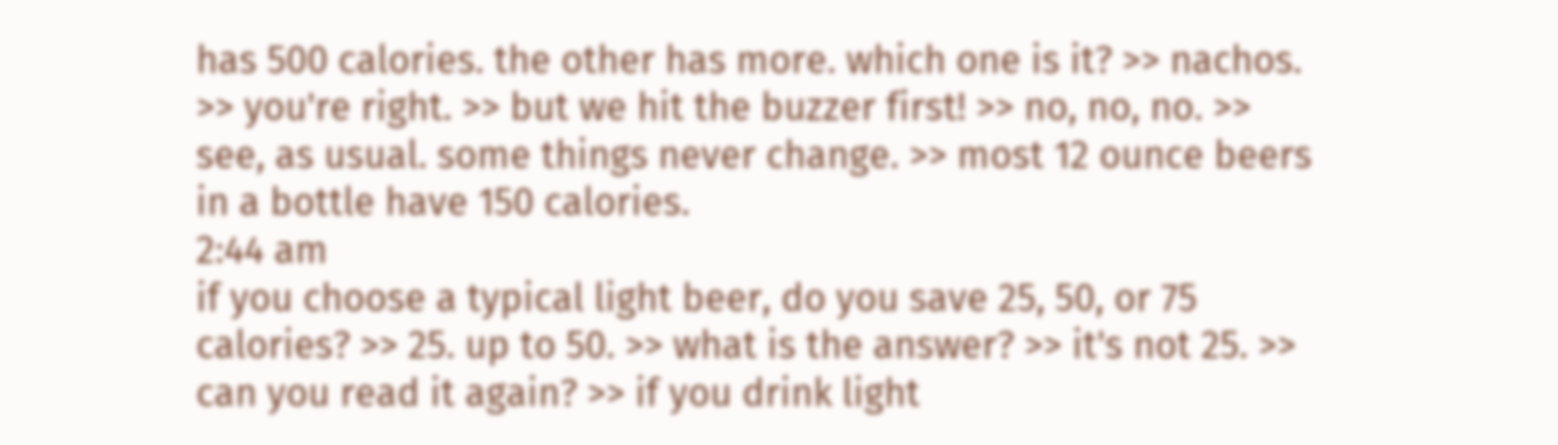has 500 calories. the other has more. which one is it? >> nachos. >> you're right. >> but we hit the buzzer first! >> no, no, no. >> see, as usual. some things never change. >> most 12 ounce beers in a bottle have 150 calories.
2:44 am
if you choose a typical light beer, do you save 25, 50, or 75 calories? >> 25. up to 50. >> what is the answer? >> it's not 25. >> can you read it again? >> if you drink light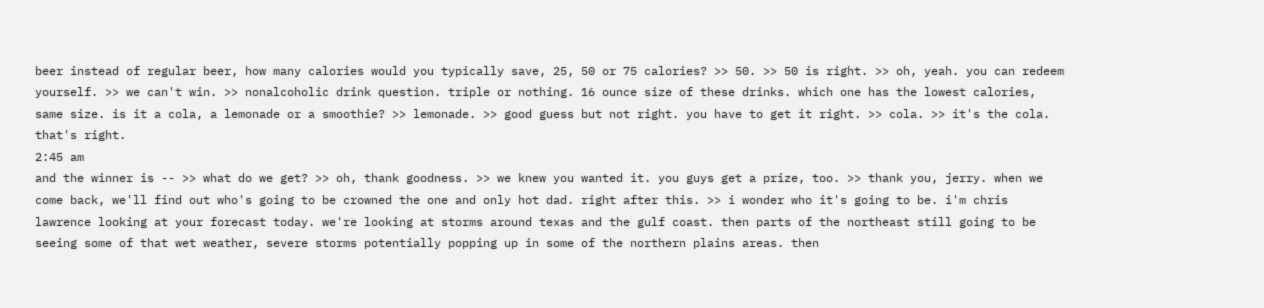beer instead of regular beer, how many calories would you typically save, 25, 50 or 75 calories? >> 50. >> 50 is right. >> oh, yeah. you can redeem yourself. >> we can't win. >> nonalcoholic drink question. triple or nothing. 16 ounce size of these drinks. which one has the lowest calories, same size. is it a cola, a lemonade or a smoothie? >> lemonade. >> good guess but not right. you have to get it right. >> cola. >> it's the cola. that's right.
2:45 am
and the winner is -- >> what do we get? >> oh, thank goodness. >> we knew you wanted it. you guys get a prize, too. >> thank you, jerry. when we come back, we'll find out who's going to be crowned the one and only hot dad. right after this. >> i wonder who it's going to be. i'm chris lawrence looking at your forecast today. we're looking at storms around texas and the gulf coast. then parts of the northeast still going to be seeing some of that wet weather, severe storms potentially popping up in some of the northern plains areas. then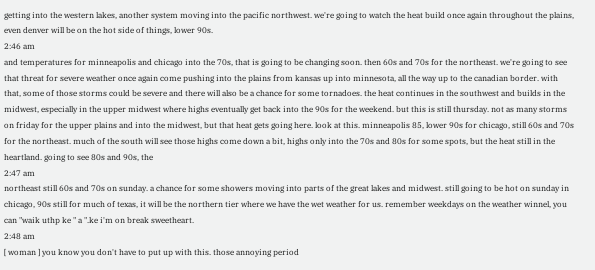getting into the western lakes, another system moving into the pacific northwest. we're going to watch the heat build once again throughout the plains, even denver will be on the hot side of things, lower 90s.
2:46 am
and temperatures for minneapolis and chicago into the 70s, that is going to be changing soon. then 60s and 70s for the northeast. we're going to see that threat for severe weather once again come pushing into the plains from kansas up into minnesota, all the way up to the canadian border. with that, some of those storms could be severe and there will also be a chance for some tornadoes. the heat continues in the southwest and builds in the midwest, especially in the upper midwest where highs eventually get back into the 90s for the weekend. but this is still thursday. not as many storms on friday for the upper plains and into the midwest, but that heat gets going here. look at this. minneapolis 85, lower 90s for chicago, still 60s and 70s for the northeast. much of the south will see those highs come down a bit, highs only into the 70s and 80s for some spots, but the heat still in the heartland. going to see 80s and 90s, the
2:47 am
northeast still 60s and 70s on sunday. a chance for some showers moving into parts of the great lakes and midwest. still going to be hot on sunday in chicago, 90s still for much of texas, it will be the northern tier where we have the wet weather for us. remember weekdays on the weather winnel, you can "waik uthp ke " a ".ke i'm on break sweetheart.
2:48 am
[ woman ] you know you don't have to put up with this. those annoying period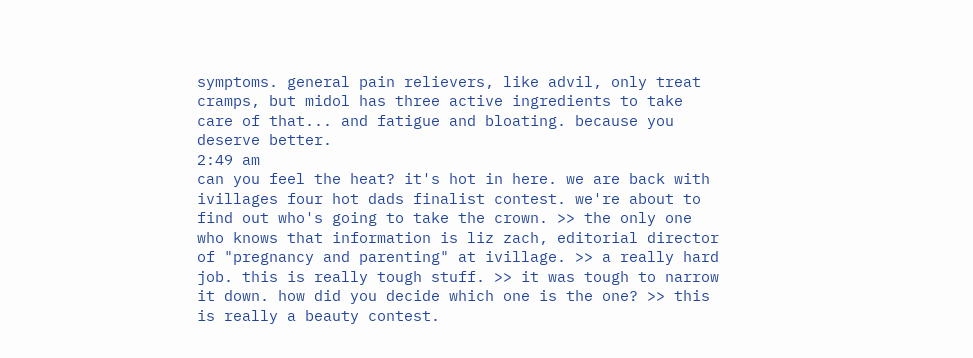symptoms. general pain relievers, like advil, only treat cramps, but midol has three active ingredients to take care of that... and fatigue and bloating. because you deserve better.
2:49 am
can you feel the heat? it's hot in here. we are back with ivillages four hot dads finalist contest. we're about to find out who's going to take the crown. >> the only one who knows that information is liz zach, editorial director of "pregnancy and parenting" at ivillage. >> a really hard job. this is really tough stuff. >> it was tough to narrow it down. how did you decide which one is the one? >> this is really a beauty contest.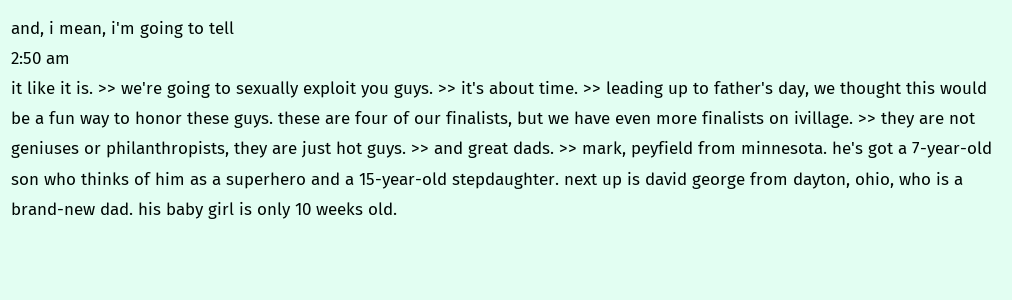and, i mean, i'm going to tell
2:50 am
it like it is. >> we're going to sexually exploit you guys. >> it's about time. >> leading up to father's day, we thought this would be a fun way to honor these guys. these are four of our finalists, but we have even more finalists on ivillage. >> they are not geniuses or philanthropists, they are just hot guys. >> and great dads. >> mark, peyfield from minnesota. he's got a 7-year-old son who thinks of him as a superhero and a 15-year-old stepdaughter. next up is david george from dayton, ohio, who is a brand-new dad. his baby girl is only 10 weeks old.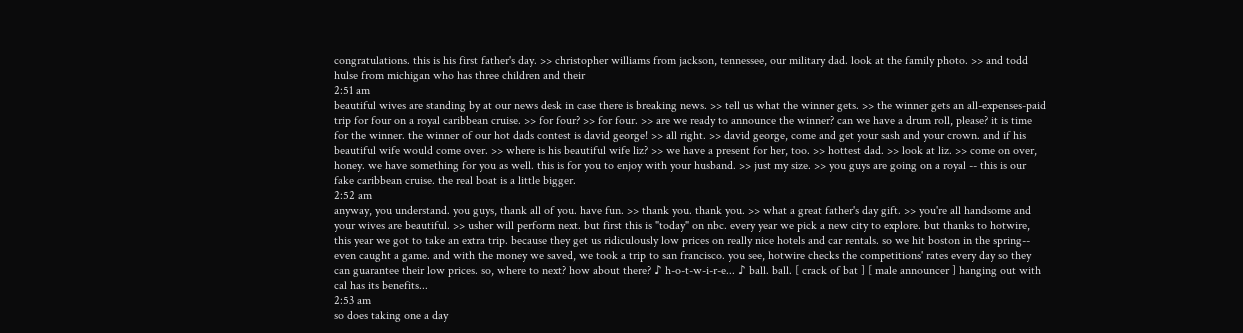congratulations. this is his first father's day. >> christopher williams from jackson, tennessee, our military dad. look at the family photo. >> and todd hulse from michigan who has three children and their
2:51 am
beautiful wives are standing by at our news desk in case there is breaking news. >> tell us what the winner gets. >> the winner gets an all-expenses-paid trip for four on a royal caribbean cruise. >> for four? >> for four. >> are we ready to announce the winner? can we have a drum roll, please? it is time for the winner. the winner of our hot dads contest is david george! >> all right. >> david george, come and get your sash and your crown. and if his beautiful wife would come over. >> where is his beautiful wife liz? >> we have a present for her, too. >> hottest dad. >> look at liz. >> come on over, honey. we have something for you as well. this is for you to enjoy with your husband. >> just my size. >> you guys are going on a royal -- this is our fake caribbean cruise. the real boat is a little bigger.
2:52 am
anyway, you understand. you guys, thank all of you. have fun. >> thank you. thank you. >> what a great father's day gift. >> you're all handsome and your wives are beautiful. >> usher will perform next. but first this is "today" on nbc. every year we pick a new city to explore. but thanks to hotwire, this year we got to take an extra trip. because they get us ridiculously low prices on really nice hotels and car rentals. so we hit boston in the spring-- even caught a game. and with the money we saved, we took a trip to san francisco. you see, hotwire checks the competitions' rates every day so they can guarantee their low prices. so, where to next? how about there? ♪ h-o-t-w-i-r-e... ♪ ball. ball. [ crack of bat ] [ male announcer ] hanging out with cal has its benefits...
2:53 am
so does taking one a day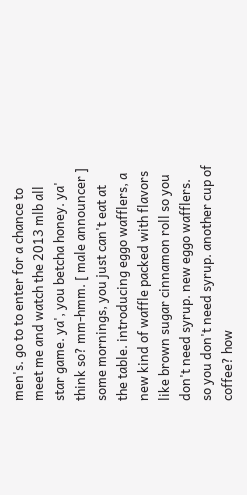men's. go to to enter for a chance to meet me and watch the 2013 mlb all star game. ya', you betcha honey. ya' think so? mm-hmm. [ male announcer ] some mornings, you just can't eat at the table. introducing eggo wafflers, a new kind of waffle packed with flavors like brown sugar cinnamon roll so you don't need syrup. new eggo wafflers. so you don't need syrup. another cup of coffee? how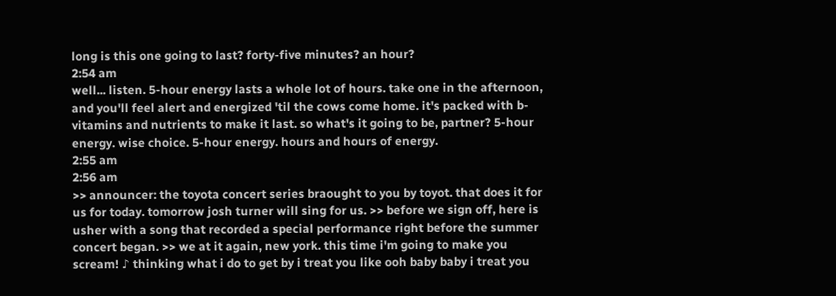long is this one going to last? forty-five minutes? an hour?
2:54 am
well... listen. 5-hour energy lasts a whole lot of hours. take one in the afternoon, and you'll feel alert and energized 'til the cows come home. it's packed with b-vitamins and nutrients to make it last. so what's it going to be, partner? 5-hour energy. wise choice. 5-hour energy. hours and hours of energy.
2:55 am
2:56 am
>> announcer: the toyota concert series braought to you by toyot. that does it for us for today. tomorrow josh turner will sing for us. >> before we sign off, here is usher with a song that recorded a special performance right before the summer concert began. >> we at it again, new york. this time i'm going to make you scream! ♪ thinking what i do to get by i treat you like ooh baby baby i treat you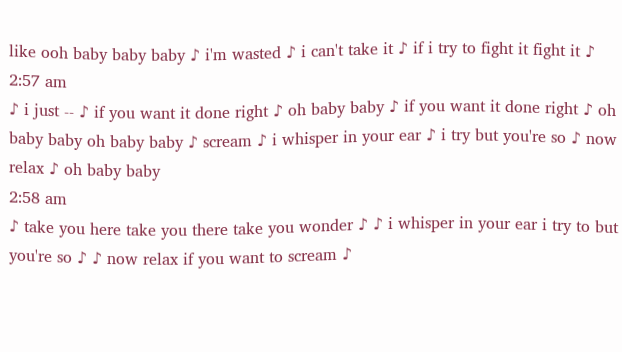like ooh baby baby baby ♪ i'm wasted ♪ i can't take it ♪ if i try to fight it fight it ♪
2:57 am
♪ i just -- ♪ if you want it done right ♪ oh baby baby ♪ if you want it done right ♪ oh baby baby oh baby baby ♪ scream ♪ i whisper in your ear ♪ i try but you're so ♪ now relax ♪ oh baby baby
2:58 am
♪ take you here take you there take you wonder ♪ ♪ i whisper in your ear i try to but you're so ♪ ♪ now relax if you want to scream ♪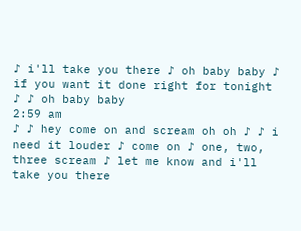♪ i'll take you there ♪ oh baby baby ♪ if you want it done right for tonight ♪ ♪ oh baby baby
2:59 am
♪ ♪ hey come on and scream oh oh ♪ ♪ i need it louder ♪ come on ♪ one, two, three scream ♪ let me know and i'll take you there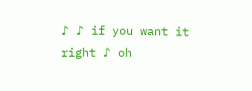♪ ♪ if you want it right ♪ oh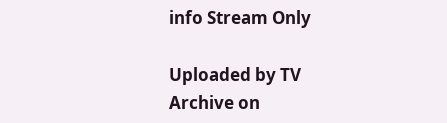info Stream Only

Uploaded by TV Archive on